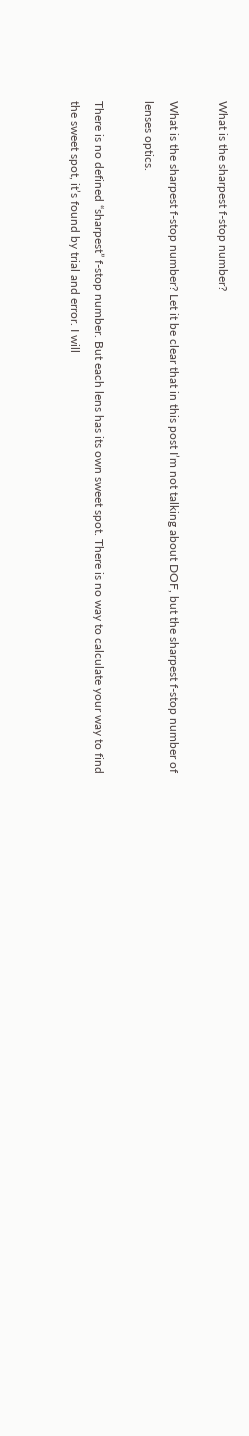What is the sharpest f-stop number?

What is the sharpest f-stop number? Let it be clear that in this post I’m not talking about DOF, but the sharpest f-stop number of lenses optics.

There is no defined “sharpest” f-stop number. But each lens has its own sweet spot. There is no way to calculate your way to find the sweet spot, it’s found by trial and error. I will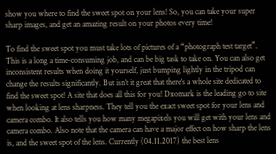show you where to find the sweet spot on your lens! So, you can take your super sharp images, and get an amazing result on your photos every time!

To find the sweet spot you must take lots of pictures of a “photograph test target”. This is a long a time-consuming job, and can be big task to take on. You can also get inconsistent results when doing it yourself, just bumping lightly in the tripod can change the results significantly. But isn’t it great that there’s a whole site dedicated to find the sweet spot! A site that does all this for you! Dxomark is the leading go to site when looking at lens sharpness. They tell you the exact sweet spot for your lens and camera combo. It also tells you how many megapixels you will get with your lens and camera combo. Also note that the camera can have a major effect on how sharp the lens is, and the sweet spot of the lens. Currently (04.11.2017) the best lens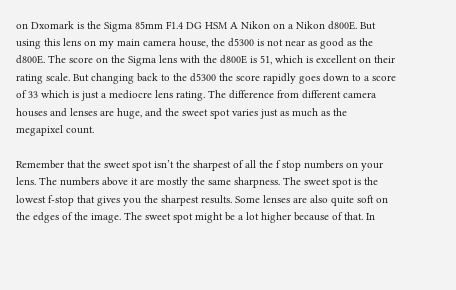on Dxomark is the Sigma 85mm F1.4 DG HSM A Nikon on a Nikon d800E. But using this lens on my main camera house, the d5300 is not near as good as the d800E. The score on the Sigma lens with the d800E is 51, which is excellent on their rating scale. But changing back to the d5300 the score rapidly goes down to a score of 33 which is just a mediocre lens rating. The difference from different camera houses and lenses are huge, and the sweet spot varies just as much as the megapixel count.

Remember that the sweet spot isn’t the sharpest of all the f stop numbers on your lens. The numbers above it are mostly the same sharpness. The sweet spot is the lowest f-stop that gives you the sharpest results. Some lenses are also quite soft on the edges of the image. The sweet spot might be a lot higher because of that. In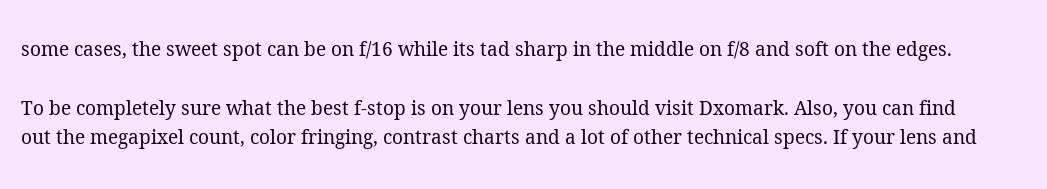some cases, the sweet spot can be on f/16 while its tad sharp in the middle on f/8 and soft on the edges.

To be completely sure what the best f-stop is on your lens you should visit Dxomark. Also, you can find out the megapixel count, color fringing, contrast charts and a lot of other technical specs. If your lens and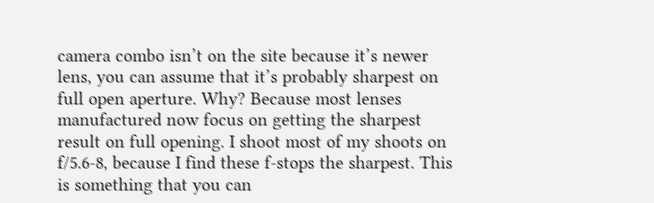camera combo isn’t on the site because it’s newer lens, you can assume that it’s probably sharpest on full open aperture. Why? Because most lenses manufactured now focus on getting the sharpest result on full opening. I shoot most of my shoots on f/5.6-8, because I find these f-stops the sharpest. This is something that you can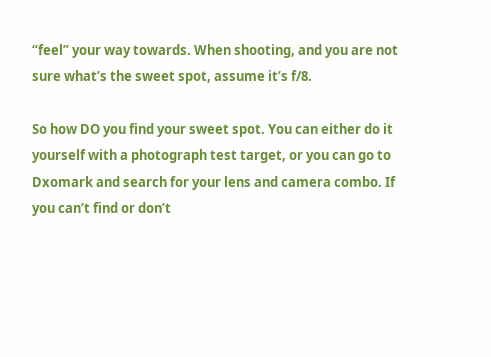“feel” your way towards. When shooting, and you are not sure what’s the sweet spot, assume it’s f/8.

So how DO you find your sweet spot. You can either do it yourself with a photograph test target, or you can go to Dxomark and search for your lens and camera combo. If you can’t find or don’t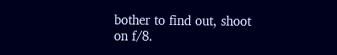bother to find out, shoot on f/8.